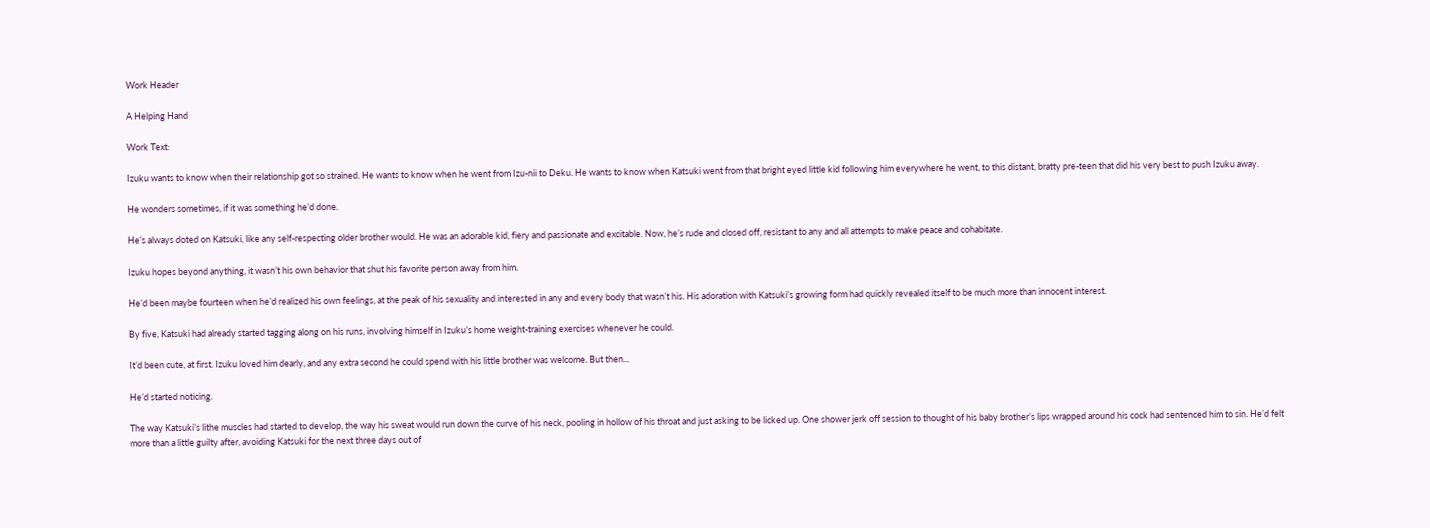Work Header

A Helping Hand

Work Text:

Izuku wants to know when their relationship got so strained. He wants to know when he went from Izu-nii to Deku. He wants to know when Katsuki went from that bright eyed little kid following him everywhere he went, to this distant, bratty pre-teen that did his very best to push Izuku away.

He wonders sometimes, if it was something he’d done.

He’s always doted on Katsuki, like any self-respecting older brother would. He was an adorable kid, fiery and passionate and excitable. Now, he’s rude and closed off, resistant to any and all attempts to make peace and cohabitate.

Izuku hopes beyond anything, it wasn’t his own behavior that shut his favorite person away from him.

He’d been maybe fourteen when he’d realized his own feelings, at the peak of his sexuality and interested in any and every body that wasn’t his. His adoration with Katsuki’s growing form had quickly revealed itself to be much more than innocent interest.

By five, Katsuki had already started tagging along on his runs, involving himself in Izuku’s home weight-training exercises whenever he could.

It’d been cute, at first. Izuku loved him dearly, and any extra second he could spend with his little brother was welcome. But then...

He’d started noticing.

The way Katsuki’s lithe muscles had started to develop, the way his sweat would run down the curve of his neck, pooling in hollow of his throat and just asking to be licked up. One shower jerk off session to thought of his baby brother’s lips wrapped around his cock had sentenced him to sin. He’d felt more than a little guilty after, avoiding Katsuki for the next three days out of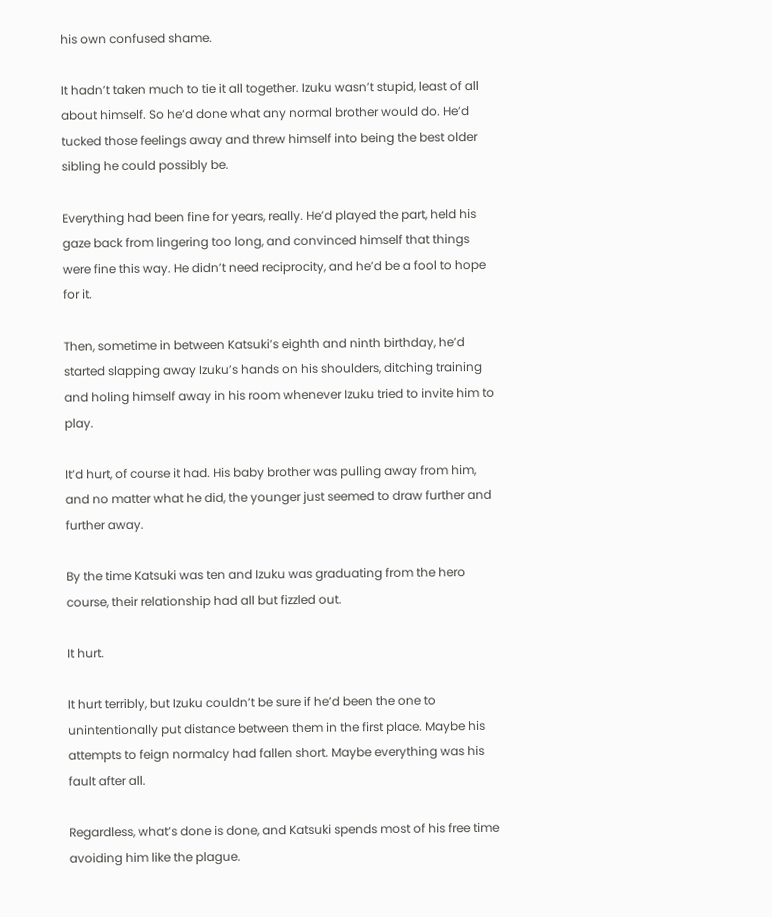his own confused shame.

It hadn’t taken much to tie it all together. Izuku wasn’t stupid, least of all about himself. So he’d done what any normal brother would do. He’d tucked those feelings away and threw himself into being the best older sibling he could possibly be.

Everything had been fine for years, really. He’d played the part, held his gaze back from lingering too long, and convinced himself that things were fine this way. He didn’t need reciprocity, and he’d be a fool to hope for it.

Then, sometime in between Katsuki’s eighth and ninth birthday, he’d started slapping away Izuku’s hands on his shoulders, ditching training and holing himself away in his room whenever Izuku tried to invite him to play.

It’d hurt, of course it had. His baby brother was pulling away from him, and no matter what he did, the younger just seemed to draw further and further away.

By the time Katsuki was ten and Izuku was graduating from the hero course, their relationship had all but fizzled out.

It hurt.

It hurt terribly, but Izuku couldn’t be sure if he’d been the one to unintentionally put distance between them in the first place. Maybe his attempts to feign normalcy had fallen short. Maybe everything was his fault after all.

Regardless, what’s done is done, and Katsuki spends most of his free time avoiding him like the plague.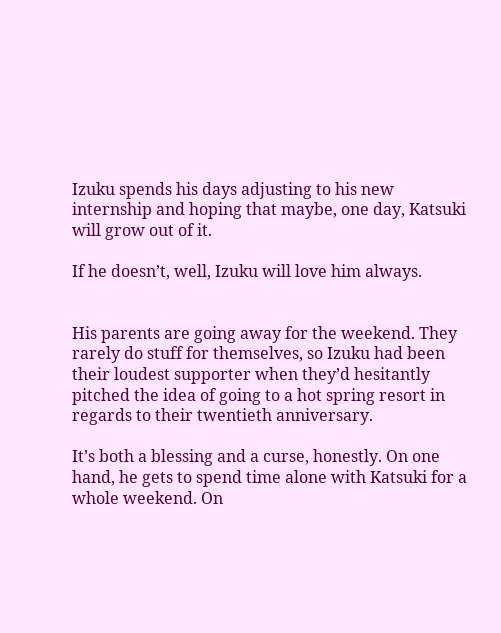Izuku spends his days adjusting to his new internship and hoping that maybe, one day, Katsuki will grow out of it.

If he doesn’t, well, Izuku will love him always.


His parents are going away for the weekend. They rarely do stuff for themselves, so Izuku had been their loudest supporter when they’d hesitantly pitched the idea of going to a hot spring resort in regards to their twentieth anniversary.

It’s both a blessing and a curse, honestly. On one hand, he gets to spend time alone with Katsuki for a whole weekend. On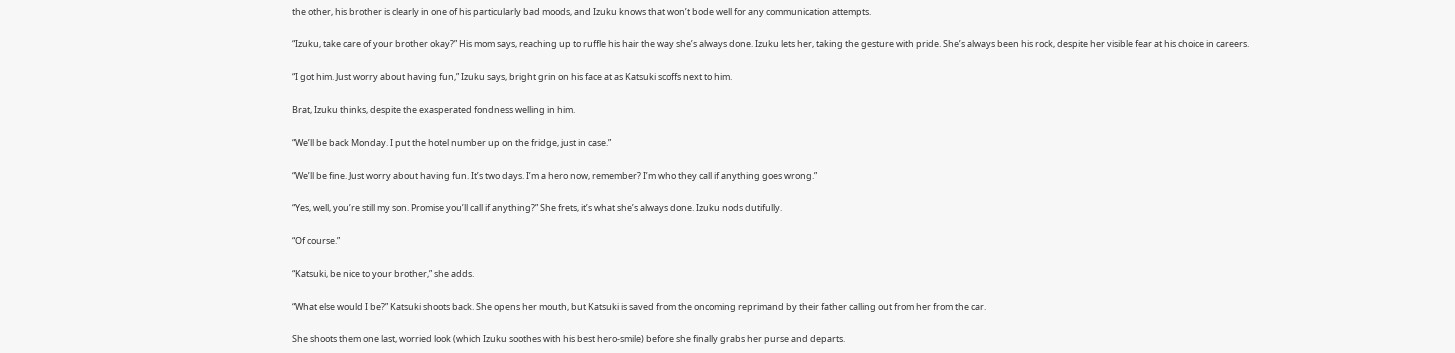the other, his brother is clearly in one of his particularly bad moods, and Izuku knows that won’t bode well for any communication attempts.

“Izuku, take care of your brother okay?” His mom says, reaching up to ruffle his hair the way she’s always done. Izuku lets her, taking the gesture with pride. She’s always been his rock, despite her visible fear at his choice in careers.

“I got him. Just worry about having fun,” Izuku says, bright grin on his face at as Katsuki scoffs next to him.

Brat, Izuku thinks, despite the exasperated fondness welling in him.

“We’ll be back Monday. I put the hotel number up on the fridge, just in case.”

“We’ll be fine. Just worry about having fun. It’s two days. I’m a hero now, remember? I’m who they call if anything goes wrong.”

“Yes, well, you’re still my son. Promise you’ll call if anything?” She frets, it’s what she’s always done. Izuku nods dutifully.

“Of course.”

“Katsuki, be nice to your brother,” she adds.

“What else would I be?” Katsuki shoots back. She opens her mouth, but Katsuki is saved from the oncoming reprimand by their father calling out from her from the car.

She shoots them one last, worried look (which Izuku soothes with his best hero-smile) before she finally grabs her purse and departs.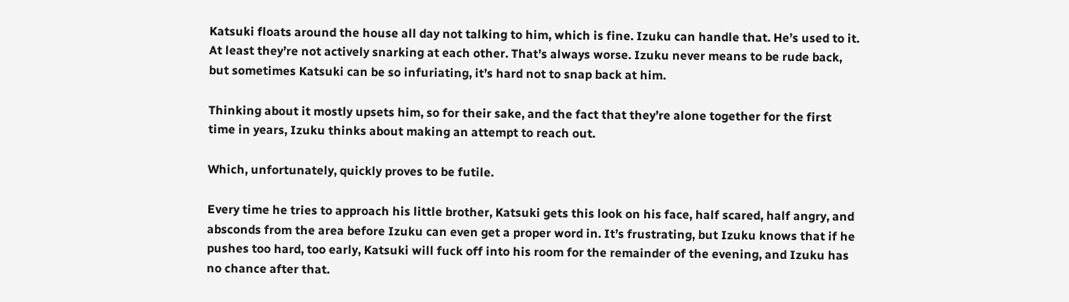Katsuki floats around the house all day not talking to him, which is fine. Izuku can handle that. He’s used to it. At least they’re not actively snarking at each other. That’s always worse. Izuku never means to be rude back, but sometimes Katsuki can be so infuriating, it’s hard not to snap back at him.

Thinking about it mostly upsets him, so for their sake, and the fact that they’re alone together for the first time in years, Izuku thinks about making an attempt to reach out.

Which, unfortunately, quickly proves to be futile.

Every time he tries to approach his little brother, Katsuki gets this look on his face, half scared, half angry, and absconds from the area before Izuku can even get a proper word in. It’s frustrating, but Izuku knows that if he pushes too hard, too early, Katsuki will fuck off into his room for the remainder of the evening, and Izuku has no chance after that.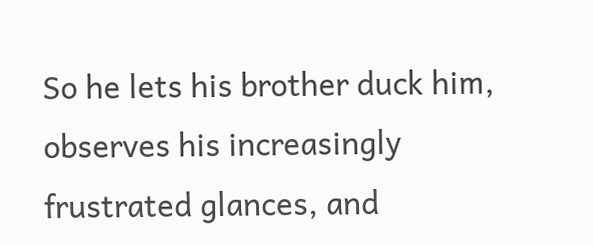So he lets his brother duck him, observes his increasingly frustrated glances, and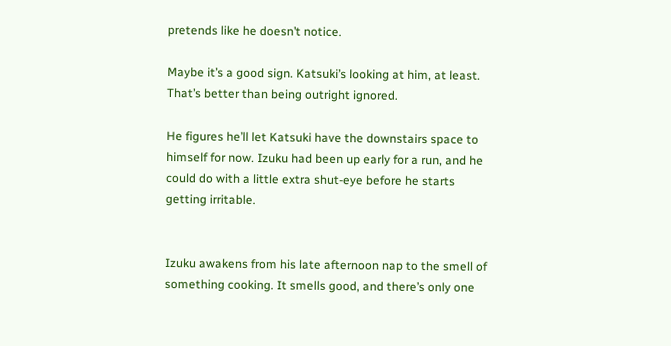pretends like he doesn’t notice.

Maybe it’s a good sign. Katsuki’s looking at him, at least. That’s better than being outright ignored.

He figures he’ll let Katsuki have the downstairs space to himself for now. Izuku had been up early for a run, and he could do with a little extra shut-eye before he starts getting irritable.


Izuku awakens from his late afternoon nap to the smell of something cooking. It smells good, and there’s only one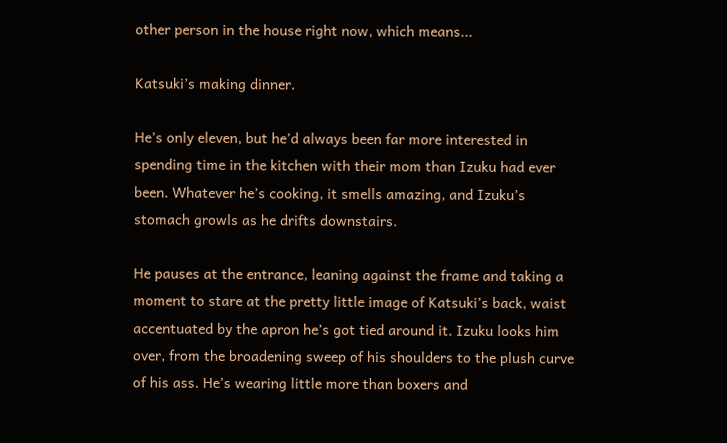other person in the house right now, which means...

Katsuki’s making dinner.

He’s only eleven, but he’d always been far more interested in spending time in the kitchen with their mom than Izuku had ever been. Whatever he’s cooking, it smells amazing, and Izuku’s stomach growls as he drifts downstairs.

He pauses at the entrance, leaning against the frame and taking a moment to stare at the pretty little image of Katsuki’s back, waist accentuated by the apron he’s got tied around it. Izuku looks him over, from the broadening sweep of his shoulders to the plush curve of his ass. He’s wearing little more than boxers and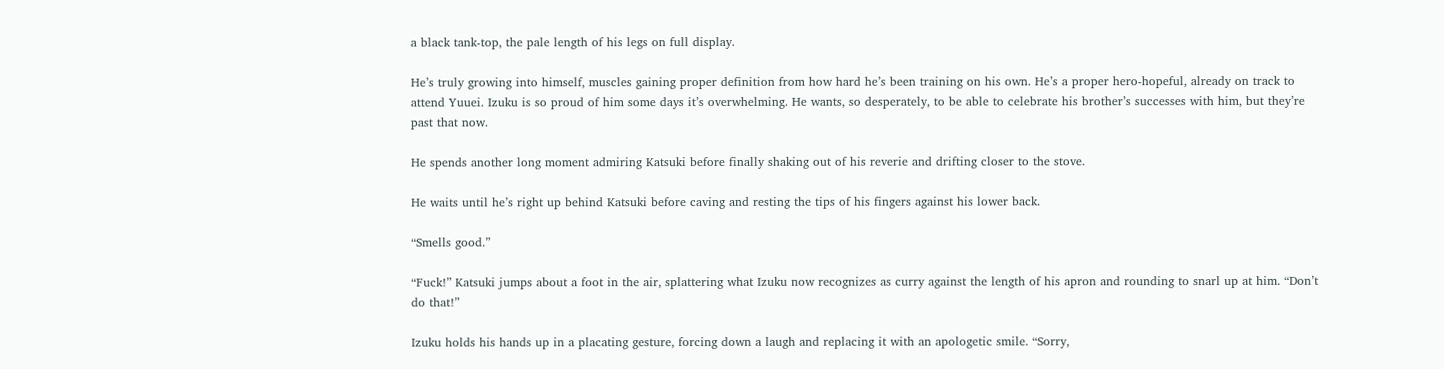a black tank-top, the pale length of his legs on full display.

He’s truly growing into himself, muscles gaining proper definition from how hard he’s been training on his own. He’s a proper hero-hopeful, already on track to attend Yuuei. Izuku is so proud of him some days it’s overwhelming. He wants, so desperately, to be able to celebrate his brother’s successes with him, but they’re past that now.

He spends another long moment admiring Katsuki before finally shaking out of his reverie and drifting closer to the stove.

He waits until he’s right up behind Katsuki before caving and resting the tips of his fingers against his lower back.

“Smells good.”

“Fuck!” Katsuki jumps about a foot in the air, splattering what Izuku now recognizes as curry against the length of his apron and rounding to snarl up at him. “Don’t do that!”

Izuku holds his hands up in a placating gesture, forcing down a laugh and replacing it with an apologetic smile. “Sorry,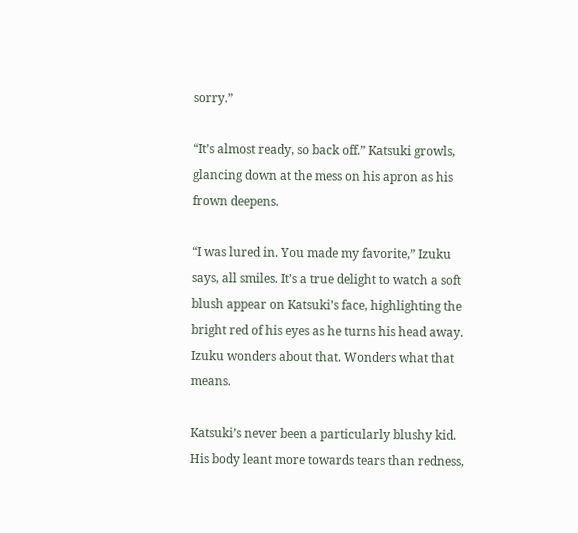sorry.”

“It’s almost ready, so back off.” Katsuki growls, glancing down at the mess on his apron as his frown deepens.

“I was lured in. You made my favorite,” Izuku says, all smiles. It’s a true delight to watch a soft blush appear on Katsuki’s face, highlighting the bright red of his eyes as he turns his head away. Izuku wonders about that. Wonders what that means.

Katsuki’s never been a particularly blushy kid. His body leant more towards tears than redness,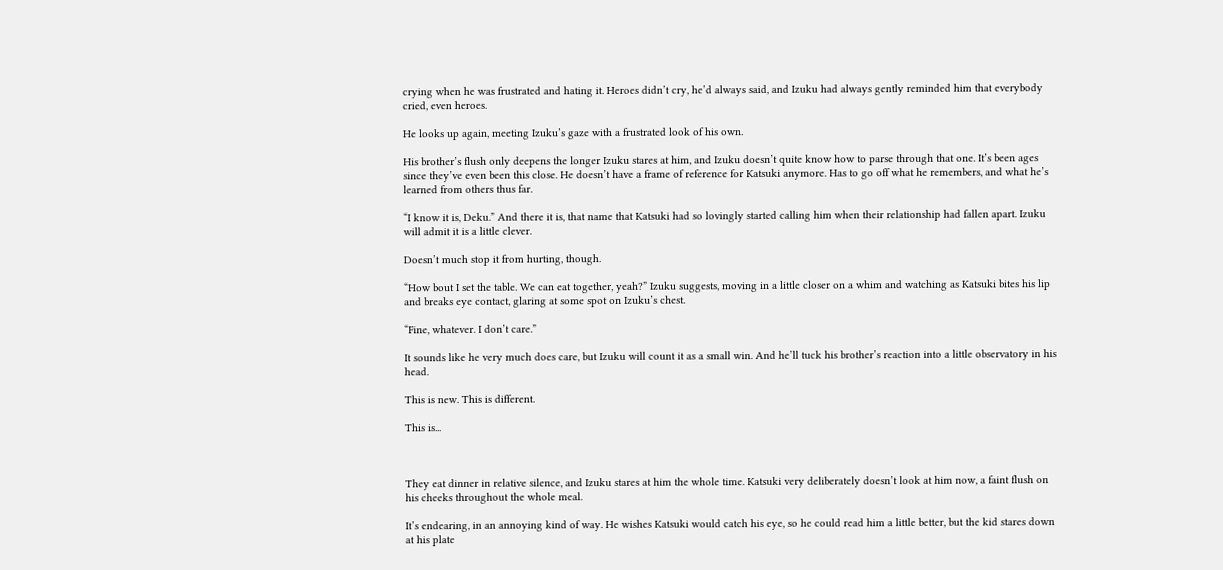crying when he was frustrated and hating it. Heroes didn’t cry, he’d always said, and Izuku had always gently reminded him that everybody cried, even heroes.

He looks up again, meeting Izuku’s gaze with a frustrated look of his own.

His brother’s flush only deepens the longer Izuku stares at him, and Izuku doesn’t quite know how to parse through that one. It’s been ages since they’ve even been this close. He doesn’t have a frame of reference for Katsuki anymore. Has to go off what he remembers, and what he’s learned from others thus far.

“I know it is, Deku.” And there it is, that name that Katsuki had so lovingly started calling him when their relationship had fallen apart. Izuku will admit it is a little clever.

Doesn’t much stop it from hurting, though.

“How bout I set the table. We can eat together, yeah?” Izuku suggests, moving in a little closer on a whim and watching as Katsuki bites his lip and breaks eye contact, glaring at some spot on Izuku’s chest.

“Fine, whatever. I don’t care.”

It sounds like he very much does care, but Izuku will count it as a small win. And he’ll tuck his brother’s reaction into a little observatory in his head.

This is new. This is different.

This is...



They eat dinner in relative silence, and Izuku stares at him the whole time. Katsuki very deliberately doesn’t look at him now, a faint flush on his cheeks throughout the whole meal.

It’s endearing, in an annoying kind of way. He wishes Katsuki would catch his eye, so he could read him a little better, but the kid stares down at his plate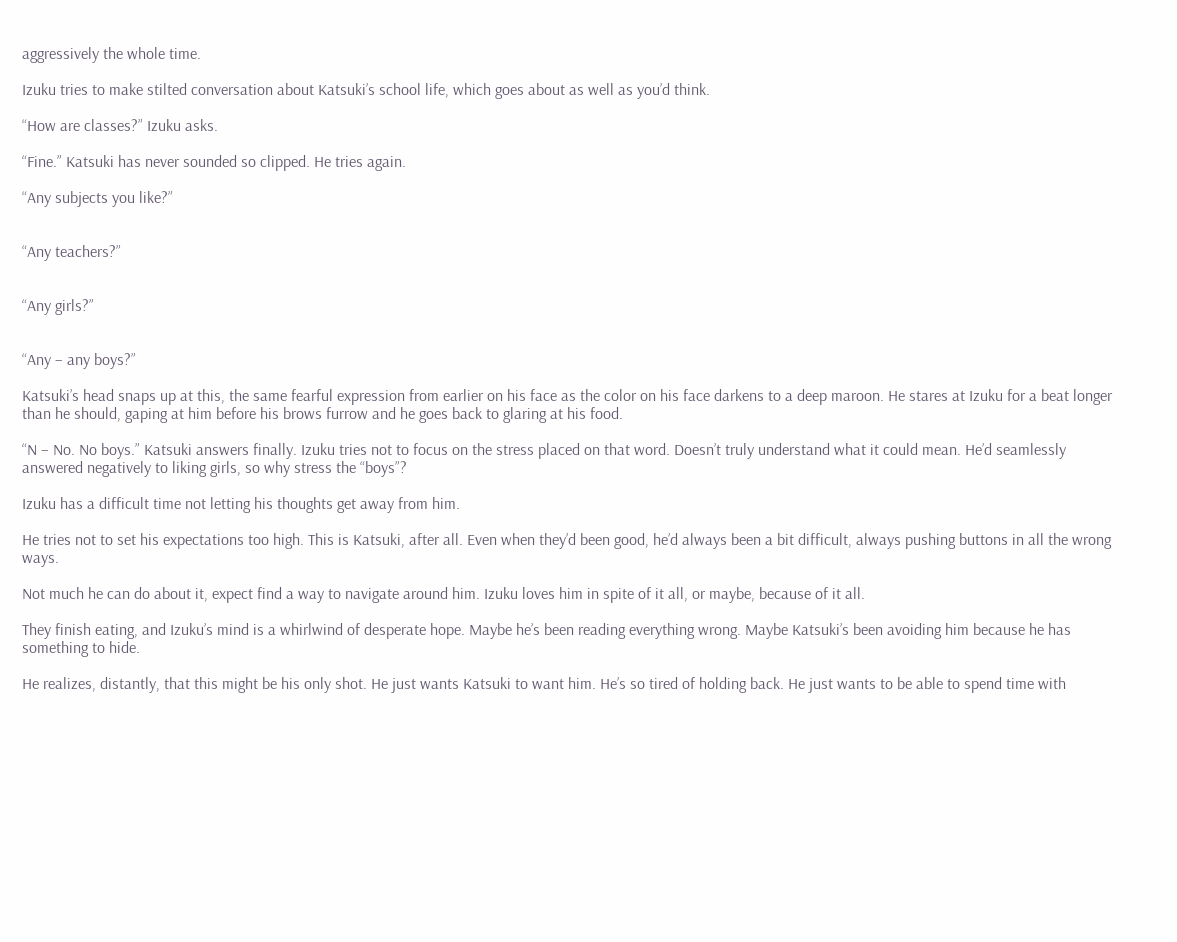aggressively the whole time.

Izuku tries to make stilted conversation about Katsuki’s school life, which goes about as well as you’d think.

“How are classes?” Izuku asks.

“Fine.” Katsuki has never sounded so clipped. He tries again.

“Any subjects you like?”


“Any teachers?”


“Any girls?”


“Any – any boys?”

Katsuki’s head snaps up at this, the same fearful expression from earlier on his face as the color on his face darkens to a deep maroon. He stares at Izuku for a beat longer than he should, gaping at him before his brows furrow and he goes back to glaring at his food.

“N – No. No boys.” Katsuki answers finally. Izuku tries not to focus on the stress placed on that word. Doesn’t truly understand what it could mean. He’d seamlessly answered negatively to liking girls, so why stress the “boys”?

Izuku has a difficult time not letting his thoughts get away from him.

He tries not to set his expectations too high. This is Katsuki, after all. Even when they’d been good, he’d always been a bit difficult, always pushing buttons in all the wrong ways.

Not much he can do about it, expect find a way to navigate around him. Izuku loves him in spite of it all, or maybe, because of it all.

They finish eating, and Izuku’s mind is a whirlwind of desperate hope. Maybe he’s been reading everything wrong. Maybe Katsuki’s been avoiding him because he has something to hide.

He realizes, distantly, that this might be his only shot. He just wants Katsuki to want him. He’s so tired of holding back. He just wants to be able to spend time with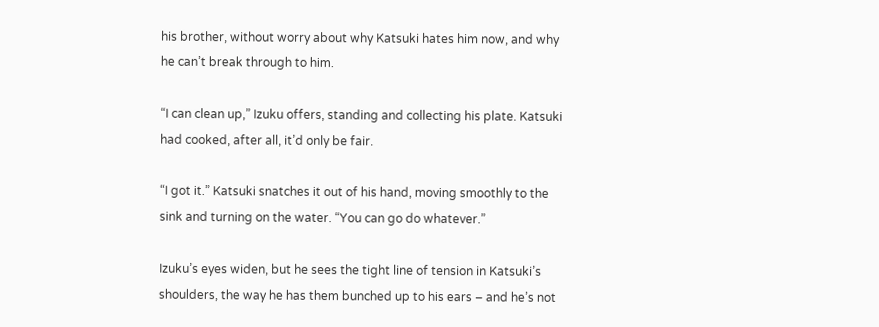his brother, without worry about why Katsuki hates him now, and why he can’t break through to him.

“I can clean up,” Izuku offers, standing and collecting his plate. Katsuki had cooked, after all, it’d only be fair.

“I got it.” Katsuki snatches it out of his hand, moving smoothly to the sink and turning on the water. “You can go do whatever.”

Izuku’s eyes widen, but he sees the tight line of tension in Katsuki’s shoulders, the way he has them bunched up to his ears – and he’s not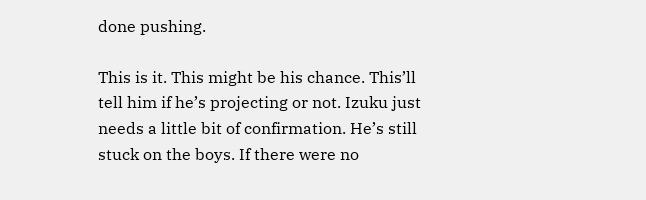done pushing.

This is it. This might be his chance. This’ll tell him if he’s projecting or not. Izuku just needs a little bit of confirmation. He’s still stuck on the boys. If there were no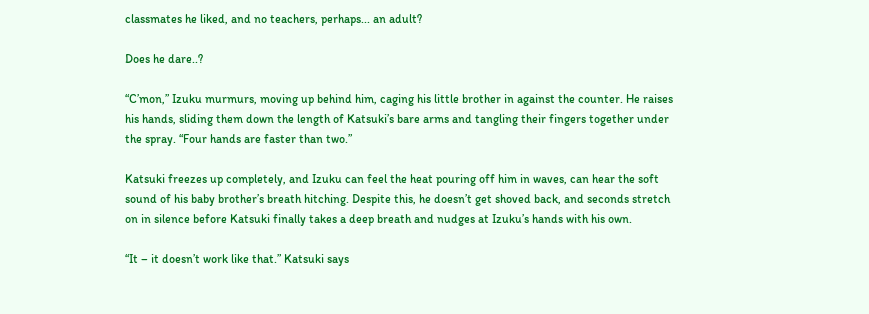classmates he liked, and no teachers, perhaps... an adult?

Does he dare..?

“C’mon,” Izuku murmurs, moving up behind him, caging his little brother in against the counter. He raises his hands, sliding them down the length of Katsuki’s bare arms and tangling their fingers together under the spray. “Four hands are faster than two.”

Katsuki freezes up completely, and Izuku can feel the heat pouring off him in waves, can hear the soft sound of his baby brother’s breath hitching. Despite this, he doesn’t get shoved back, and seconds stretch on in silence before Katsuki finally takes a deep breath and nudges at Izuku’s hands with his own.

“It – it doesn’t work like that.” Katsuki says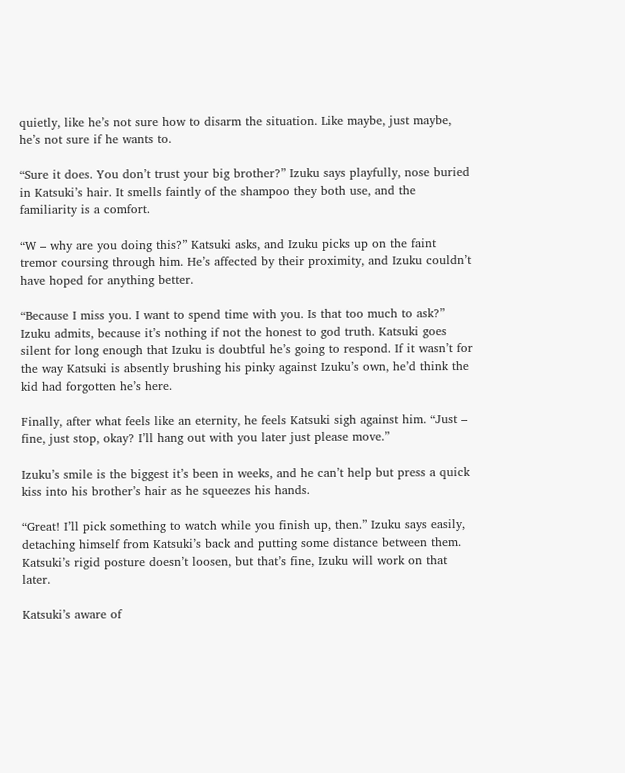quietly, like he’s not sure how to disarm the situation. Like maybe, just maybe, he’s not sure if he wants to.

“Sure it does. You don’t trust your big brother?” Izuku says playfully, nose buried in Katsuki’s hair. It smells faintly of the shampoo they both use, and the familiarity is a comfort.

“W – why are you doing this?” Katsuki asks, and Izuku picks up on the faint tremor coursing through him. He’s affected by their proximity, and Izuku couldn’t have hoped for anything better.

“Because I miss you. I want to spend time with you. Is that too much to ask?” Izuku admits, because it’s nothing if not the honest to god truth. Katsuki goes silent for long enough that Izuku is doubtful he’s going to respond. If it wasn’t for the way Katsuki is absently brushing his pinky against Izuku’s own, he’d think the kid had forgotten he’s here.

Finally, after what feels like an eternity, he feels Katsuki sigh against him. “Just – fine, just stop, okay? I’ll hang out with you later just please move.”

Izuku’s smile is the biggest it’s been in weeks, and he can’t help but press a quick kiss into his brother’s hair as he squeezes his hands.

“Great! I’ll pick something to watch while you finish up, then.” Izuku says easily, detaching himself from Katsuki’s back and putting some distance between them. Katsuki’s rigid posture doesn’t loosen, but that’s fine, Izuku will work on that later.

Katsuki’s aware of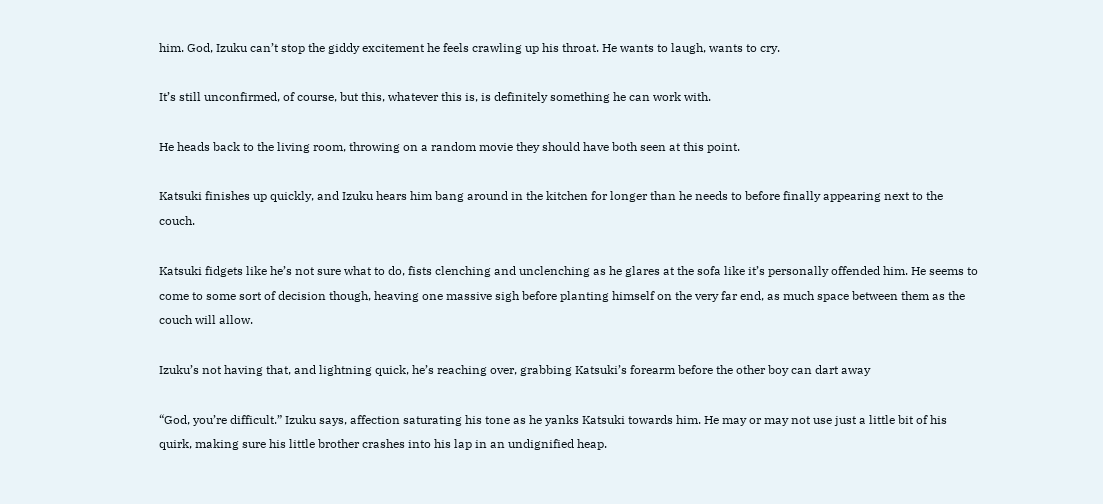him. God, Izuku can’t stop the giddy excitement he feels crawling up his throat. He wants to laugh, wants to cry.

It’s still unconfirmed, of course, but this, whatever this is, is definitely something he can work with.

He heads back to the living room, throwing on a random movie they should have both seen at this point.

Katsuki finishes up quickly, and Izuku hears him bang around in the kitchen for longer than he needs to before finally appearing next to the couch.

Katsuki fidgets like he’s not sure what to do, fists clenching and unclenching as he glares at the sofa like it’s personally offended him. He seems to come to some sort of decision though, heaving one massive sigh before planting himself on the very far end, as much space between them as the couch will allow.

Izuku’s not having that, and lightning quick, he’s reaching over, grabbing Katsuki’s forearm before the other boy can dart away

“God, you’re difficult.” Izuku says, affection saturating his tone as he yanks Katsuki towards him. He may or may not use just a little bit of his quirk, making sure his little brother crashes into his lap in an undignified heap.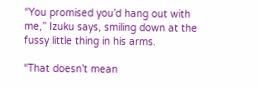“You promised you’d hang out with me,” Izuku says, smiling down at the fussy little thing in his arms.

“That doesn’t mean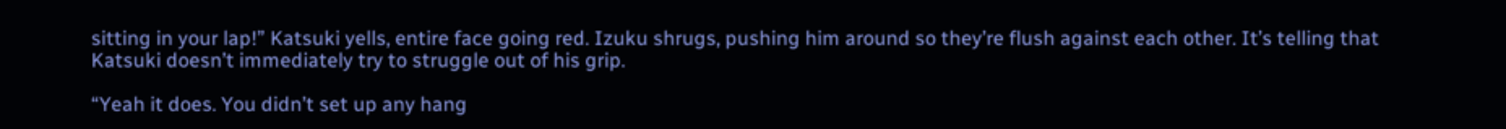sitting in your lap!” Katsuki yells, entire face going red. Izuku shrugs, pushing him around so they’re flush against each other. It’s telling that Katsuki doesn’t immediately try to struggle out of his grip.

“Yeah it does. You didn’t set up any hang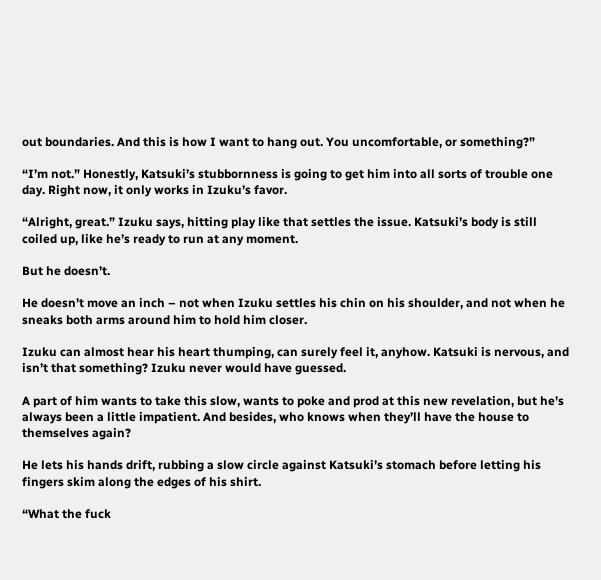out boundaries. And this is how I want to hang out. You uncomfortable, or something?”

“I’m not.” Honestly, Katsuki’s stubbornness is going to get him into all sorts of trouble one day. Right now, it only works in Izuku’s favor.

“Alright, great.” Izuku says, hitting play like that settles the issue. Katsuki’s body is still coiled up, like he’s ready to run at any moment.

But he doesn’t.

He doesn’t move an inch – not when Izuku settles his chin on his shoulder, and not when he sneaks both arms around him to hold him closer.

Izuku can almost hear his heart thumping, can surely feel it, anyhow. Katsuki is nervous, and isn’t that something? Izuku never would have guessed.

A part of him wants to take this slow, wants to poke and prod at this new revelation, but he’s always been a little impatient. And besides, who knows when they’ll have the house to themselves again?

He lets his hands drift, rubbing a slow circle against Katsuki’s stomach before letting his fingers skim along the edges of his shirt.

“What the fuck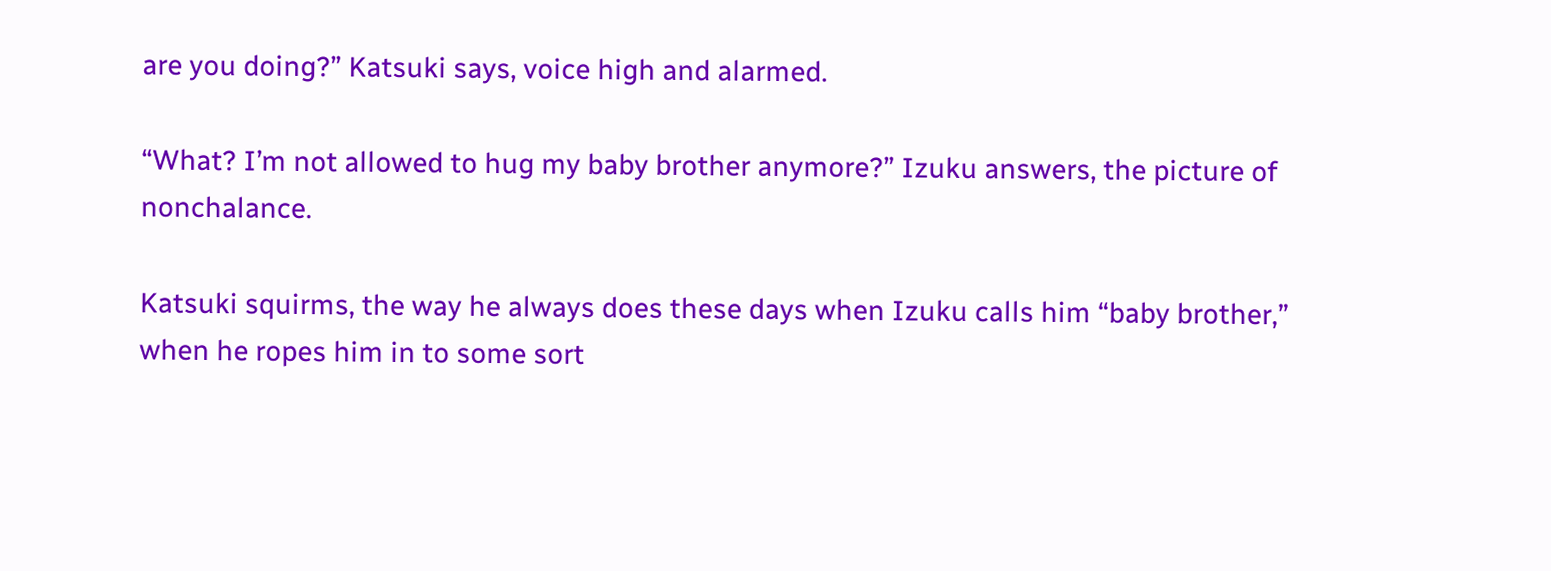are you doing?” Katsuki says, voice high and alarmed.

“What? I’m not allowed to hug my baby brother anymore?” Izuku answers, the picture of nonchalance.

Katsuki squirms, the way he always does these days when Izuku calls him “baby brother,” when he ropes him in to some sort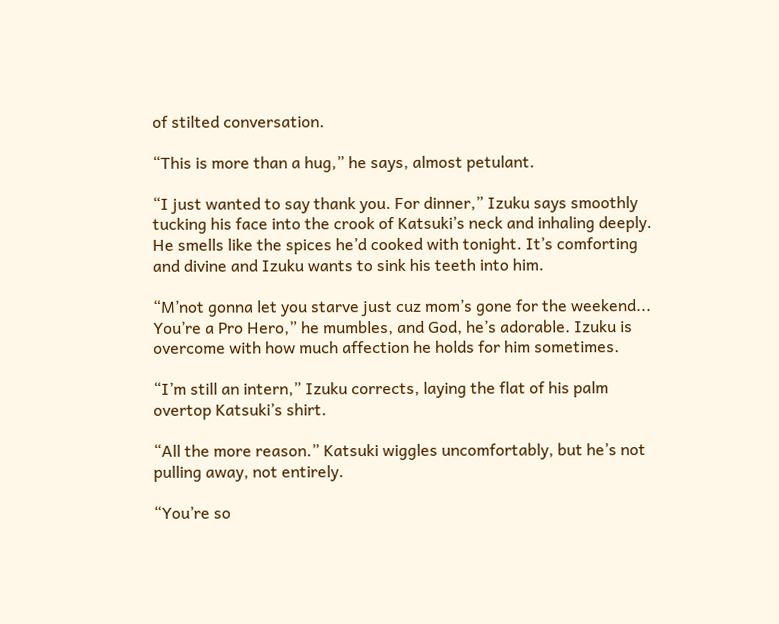of stilted conversation.

“This is more than a hug,” he says, almost petulant.

“I just wanted to say thank you. For dinner,” Izuku says smoothly tucking his face into the crook of Katsuki’s neck and inhaling deeply. He smells like the spices he’d cooked with tonight. It’s comforting and divine and Izuku wants to sink his teeth into him.

“M’not gonna let you starve just cuz mom’s gone for the weekend... You’re a Pro Hero,” he mumbles, and God, he’s adorable. Izuku is overcome with how much affection he holds for him sometimes.

“I’m still an intern,” Izuku corrects, laying the flat of his palm overtop Katsuki’s shirt.

“All the more reason.” Katsuki wiggles uncomfortably, but he’s not pulling away, not entirely.

“You’re so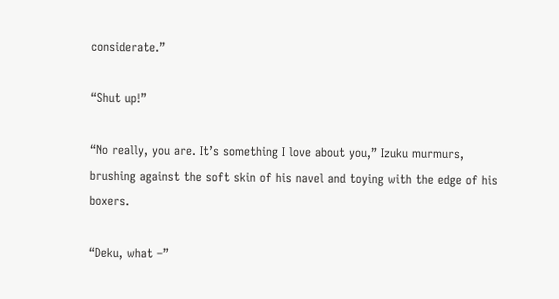considerate.”

“Shut up!”

“No really, you are. It’s something I love about you,” Izuku murmurs, brushing against the soft skin of his navel and toying with the edge of his boxers.

“Deku, what –”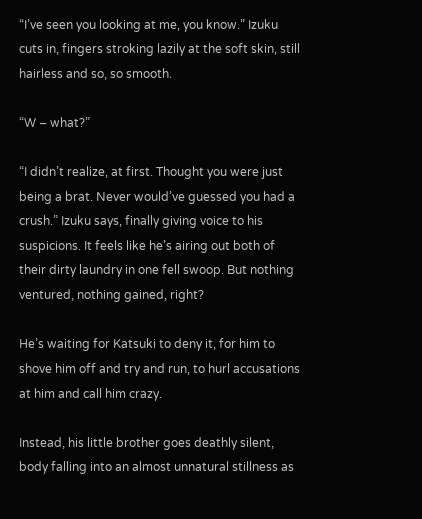“I’ve seen you looking at me, you know.” Izuku cuts in, fingers stroking lazily at the soft skin, still hairless and so, so smooth.

“W – what?”

“I didn’t realize, at first. Thought you were just being a brat. Never would’ve guessed you had a crush.” Izuku says, finally giving voice to his suspicions. It feels like he’s airing out both of their dirty laundry in one fell swoop. But nothing ventured, nothing gained, right?

He’s waiting for Katsuki to deny it, for him to shove him off and try and run, to hurl accusations at him and call him crazy.

Instead, his little brother goes deathly silent, body falling into an almost unnatural stillness as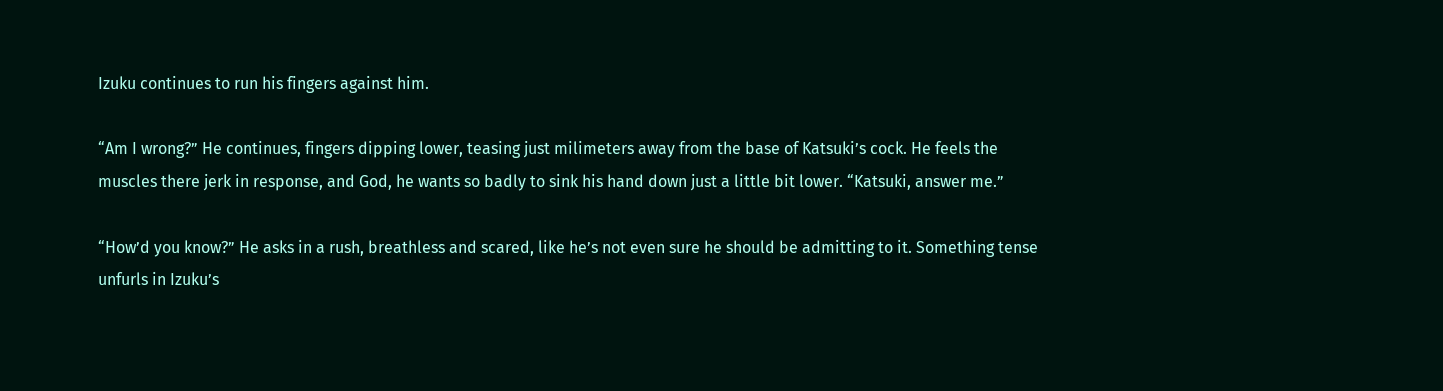Izuku continues to run his fingers against him.

“Am I wrong?” He continues, fingers dipping lower, teasing just milimeters away from the base of Katsuki’s cock. He feels the muscles there jerk in response, and God, he wants so badly to sink his hand down just a little bit lower. “Katsuki, answer me.”

“How’d you know?” He asks in a rush, breathless and scared, like he’s not even sure he should be admitting to it. Something tense unfurls in Izuku’s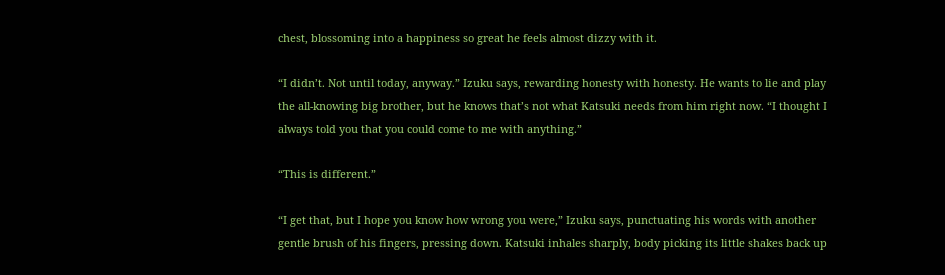chest, blossoming into a happiness so great he feels almost dizzy with it.

“I didn’t. Not until today, anyway.” Izuku says, rewarding honesty with honesty. He wants to lie and play the all-knowing big brother, but he knows that’s not what Katsuki needs from him right now. “I thought I always told you that you could come to me with anything.”

“This is different.”

“I get that, but I hope you know how wrong you were,” Izuku says, punctuating his words with another gentle brush of his fingers, pressing down. Katsuki inhales sharply, body picking its little shakes back up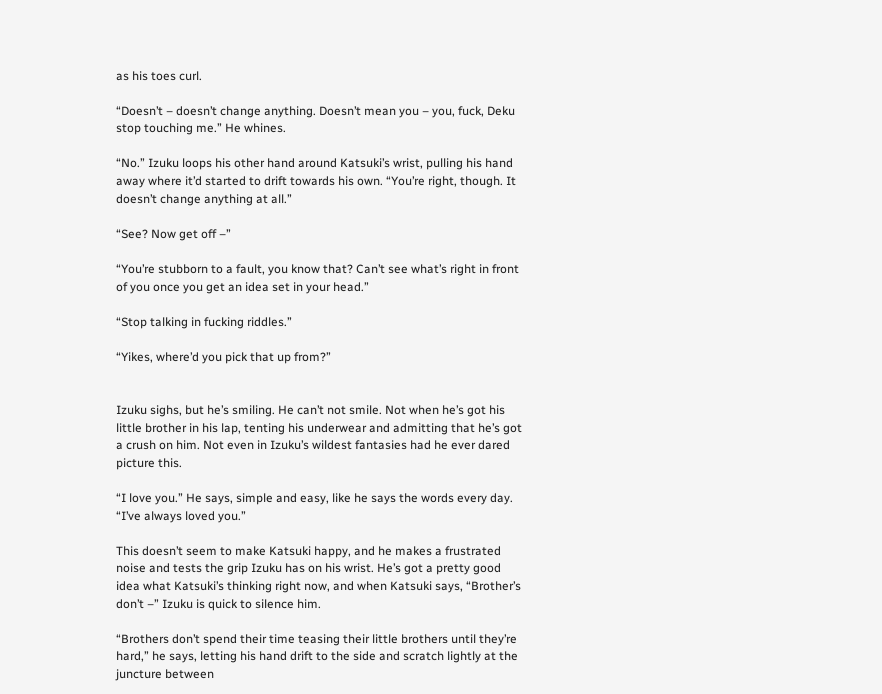as his toes curl.

“Doesn’t – doesn’t change anything. Doesn’t mean you – you, fuck, Deku stop touching me.” He whines.

“No.” Izuku loops his other hand around Katsuki’s wrist, pulling his hand away where it’d started to drift towards his own. “You’re right, though. It doesn’t change anything at all.”

“See? Now get off –”

“You’re stubborn to a fault, you know that? Can’t see what’s right in front of you once you get an idea set in your head.”

“Stop talking in fucking riddles.”

“Yikes, where’d you pick that up from?”


Izuku sighs, but he’s smiling. He can’t not smile. Not when he’s got his little brother in his lap, tenting his underwear and admitting that he’s got a crush on him. Not even in Izuku’s wildest fantasies had he ever dared picture this.

“I love you.” He says, simple and easy, like he says the words every day. “I’ve always loved you.”

This doesn’t seem to make Katsuki happy, and he makes a frustrated noise and tests the grip Izuku has on his wrist. He’s got a pretty good idea what Katsuki’s thinking right now, and when Katsuki says, “Brother’s don’t –” Izuku is quick to silence him.

“Brothers don’t spend their time teasing their little brothers until they’re hard,” he says, letting his hand drift to the side and scratch lightly at the juncture between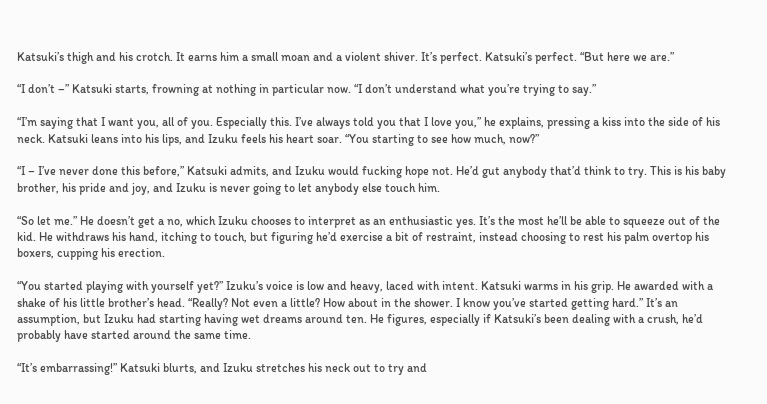Katsuki’s thigh and his crotch. It earns him a small moan and a violent shiver. It’s perfect. Katsuki’s perfect. “But here we are.”

“I don’t –” Katsuki starts, frowning at nothing in particular now. “I don’t understand what you’re trying to say.”

“I’m saying that I want you, all of you. Especially this. I’ve always told you that I love you,” he explains, pressing a kiss into the side of his neck. Katsuki leans into his lips, and Izuku feels his heart soar. “You starting to see how much, now?”

“I – I’ve never done this before,” Katsuki admits, and Izuku would fucking hope not. He’d gut anybody that’d think to try. This is his baby brother, his pride and joy, and Izuku is never going to let anybody else touch him.

“So let me.” He doesn’t get a no, which Izuku chooses to interpret as an enthusiastic yes. It’s the most he’ll be able to squeeze out of the kid. He withdraws his hand, itching to touch, but figuring he’d exercise a bit of restraint, instead choosing to rest his palm overtop his boxers, cupping his erection.

“You started playing with yourself yet?” Izuku’s voice is low and heavy, laced with intent. Katsuki warms in his grip. He awarded with a shake of his little brother’s head. “Really? Not even a little? How about in the shower. I know you’ve started getting hard.” It’s an assumption, but Izuku had starting having wet dreams around ten. He figures, especially if Katsuki’s been dealing with a crush, he’d probably have started around the same time.

“It’s embarrassing!” Katsuki blurts, and Izuku stretches his neck out to try and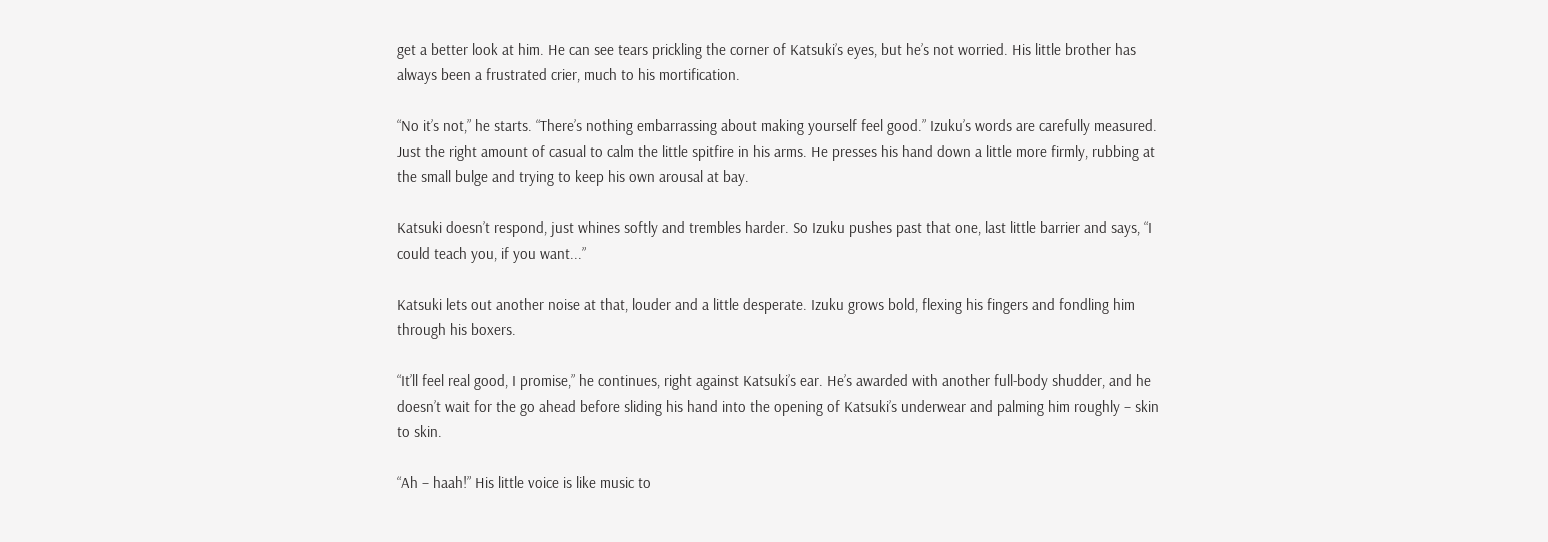get a better look at him. He can see tears prickling the corner of Katsuki’s eyes, but he’s not worried. His little brother has always been a frustrated crier, much to his mortification.

“No it’s not,” he starts. “There’s nothing embarrassing about making yourself feel good.” Izuku’s words are carefully measured. Just the right amount of casual to calm the little spitfire in his arms. He presses his hand down a little more firmly, rubbing at the small bulge and trying to keep his own arousal at bay.

Katsuki doesn’t respond, just whines softly and trembles harder. So Izuku pushes past that one, last little barrier and says, “I could teach you, if you want...”

Katsuki lets out another noise at that, louder and a little desperate. Izuku grows bold, flexing his fingers and fondling him through his boxers.

“It’ll feel real good, I promise,” he continues, right against Katsuki’s ear. He’s awarded with another full-body shudder, and he doesn’t wait for the go ahead before sliding his hand into the opening of Katsuki’s underwear and palming him roughly – skin to skin.

“Ah – haah!” His little voice is like music to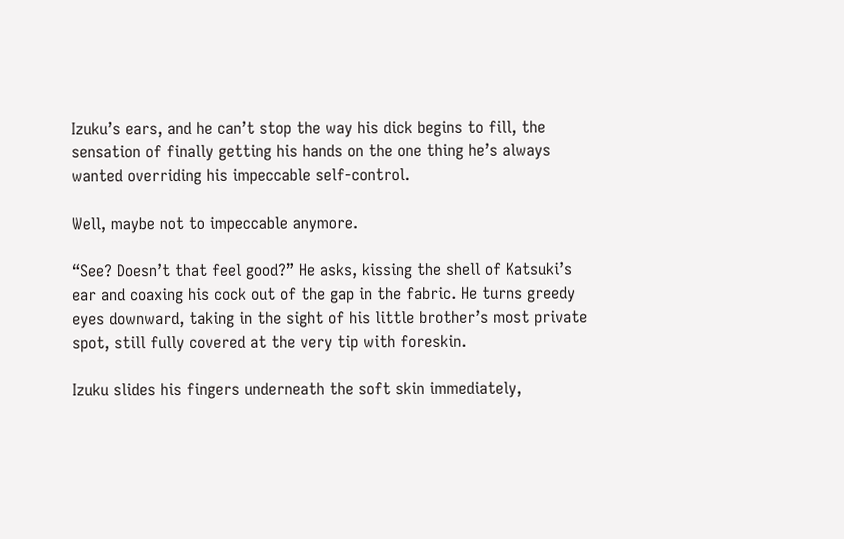Izuku’s ears, and he can’t stop the way his dick begins to fill, the sensation of finally getting his hands on the one thing he’s always wanted overriding his impeccable self-control.

Well, maybe not to impeccable anymore.

“See? Doesn’t that feel good?” He asks, kissing the shell of Katsuki’s ear and coaxing his cock out of the gap in the fabric. He turns greedy eyes downward, taking in the sight of his little brother’s most private spot, still fully covered at the very tip with foreskin.

Izuku slides his fingers underneath the soft skin immediately,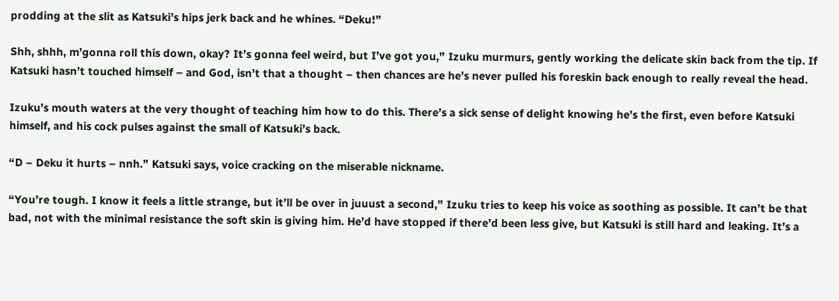prodding at the slit as Katsuki’s hips jerk back and he whines. “Deku!”

Shh, shhh, m’gonna roll this down, okay? It’s gonna feel weird, but I’ve got you,” Izuku murmurs, gently working the delicate skin back from the tip. If Katsuki hasn’t touched himself – and God, isn’t that a thought – then chances are he’s never pulled his foreskin back enough to really reveal the head.

Izuku’s mouth waters at the very thought of teaching him how to do this. There’s a sick sense of delight knowing he’s the first, even before Katsuki himself, and his cock pulses against the small of Katsuki’s back.

“D – Deku it hurts – nnh.” Katsuki says, voice cracking on the miserable nickname.

“You’re tough. I know it feels a little strange, but it’ll be over in juuust a second,” Izuku tries to keep his voice as soothing as possible. It can’t be that bad, not with the minimal resistance the soft skin is giving him. He’d have stopped if there’d been less give, but Katsuki is still hard and leaking. It’s a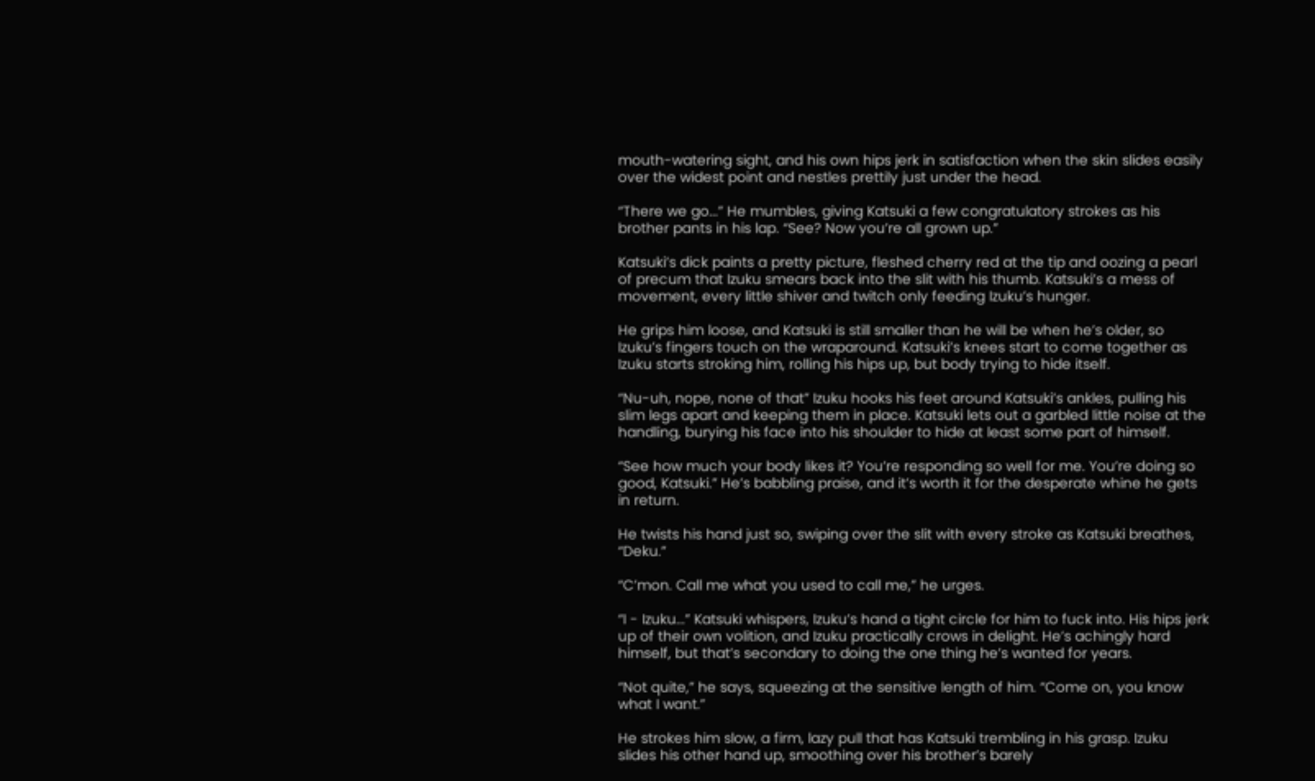mouth-watering sight, and his own hips jerk in satisfaction when the skin slides easily over the widest point and nestles prettily just under the head.

“There we go...” He mumbles, giving Katsuki a few congratulatory strokes as his brother pants in his lap. “See? Now you’re all grown up.”

Katsuki’s dick paints a pretty picture, fleshed cherry red at the tip and oozing a pearl of precum that Izuku smears back into the slit with his thumb. Katsuki’s a mess of movement, every little shiver and twitch only feeding Izuku’s hunger.

He grips him loose, and Katsuki is still smaller than he will be when he’s older, so Izuku’s fingers touch on the wraparound. Katsuki’s knees start to come together as Izuku starts stroking him, rolling his hips up, but body trying to hide itself.

“Nu-uh, nope, none of that” Izuku hooks his feet around Katsuki’s ankles, pulling his slim legs apart and keeping them in place. Katsuki lets out a garbled little noise at the handling, burying his face into his shoulder to hide at least some part of himself.

“See how much your body likes it? You’re responding so well for me. You’re doing so good, Katsuki.” He’s babbling praise, and it’s worth it for the desperate whine he gets in return.

He twists his hand just so, swiping over the slit with every stroke as Katsuki breathes, “Deku.”

“C’mon. Call me what you used to call me,” he urges.

“I - Izuku...” Katsuki whispers, Izuku’s hand a tight circle for him to fuck into. His hips jerk up of their own volition, and Izuku practically crows in delight. He’s achingly hard himself, but that’s secondary to doing the one thing he’s wanted for years.

“Not quite,” he says, squeezing at the sensitive length of him. “Come on, you know what I want.”

He strokes him slow, a firm, lazy pull that has Katsuki trembling in his grasp. Izuku slides his other hand up, smoothing over his brother’s barely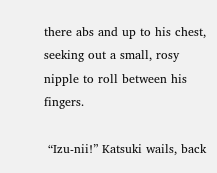there abs and up to his chest, seeking out a small, rosy nipple to roll between his fingers.

 “Izu-nii!” Katsuki wails, back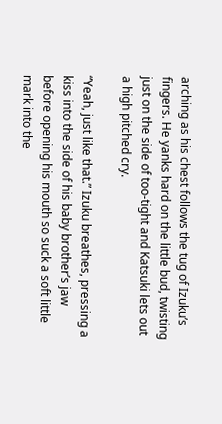arching as his chest follows the tug of Izuku’s fingers. He yanks hard on the little bud, twisting just on the side of too-tight and Katsuki lets out a high pitched cry.

“Yeah, just like that.” Izuku breathes, pressing a kiss into the side of his baby brother’s jaw before opening his mouth so suck a soft little mark into the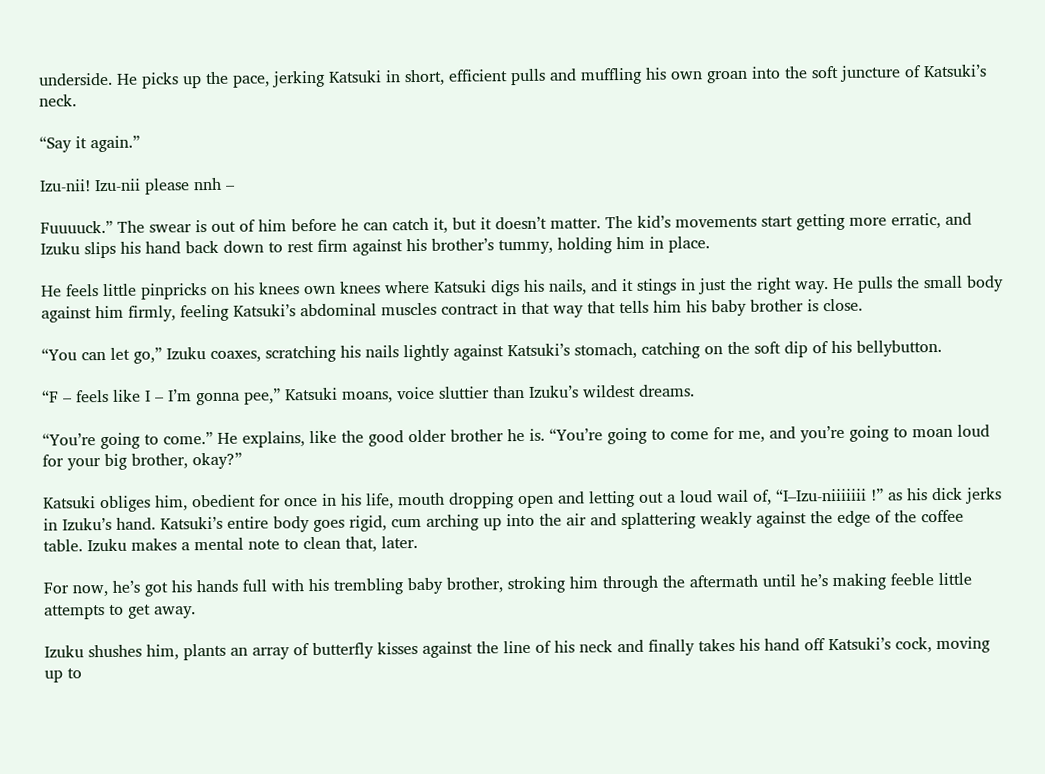underside. He picks up the pace, jerking Katsuki in short, efficient pulls and muffling his own groan into the soft juncture of Katsuki’s neck.

“Say it again.”

Izu-nii! Izu-nii please nnh –

Fuuuuck.” The swear is out of him before he can catch it, but it doesn’t matter. The kid’s movements start getting more erratic, and Izuku slips his hand back down to rest firm against his brother’s tummy, holding him in place.

He feels little pinpricks on his knees own knees where Katsuki digs his nails, and it stings in just the right way. He pulls the small body against him firmly, feeling Katsuki’s abdominal muscles contract in that way that tells him his baby brother is close.

“You can let go,” Izuku coaxes, scratching his nails lightly against Katsuki’s stomach, catching on the soft dip of his bellybutton.

“F – feels like I – I’m gonna pee,” Katsuki moans, voice sluttier than Izuku’s wildest dreams.

“You’re going to come.” He explains, like the good older brother he is. “You’re going to come for me, and you’re going to moan loud for your big brother, okay?”

Katsuki obliges him, obedient for once in his life, mouth dropping open and letting out a loud wail of, “I–Izu-niiiiiii !” as his dick jerks in Izuku’s hand. Katsuki’s entire body goes rigid, cum arching up into the air and splattering weakly against the edge of the coffee table. Izuku makes a mental note to clean that, later.

For now, he’s got his hands full with his trembling baby brother, stroking him through the aftermath until he’s making feeble little attempts to get away.

Izuku shushes him, plants an array of butterfly kisses against the line of his neck and finally takes his hand off Katsuki’s cock, moving up to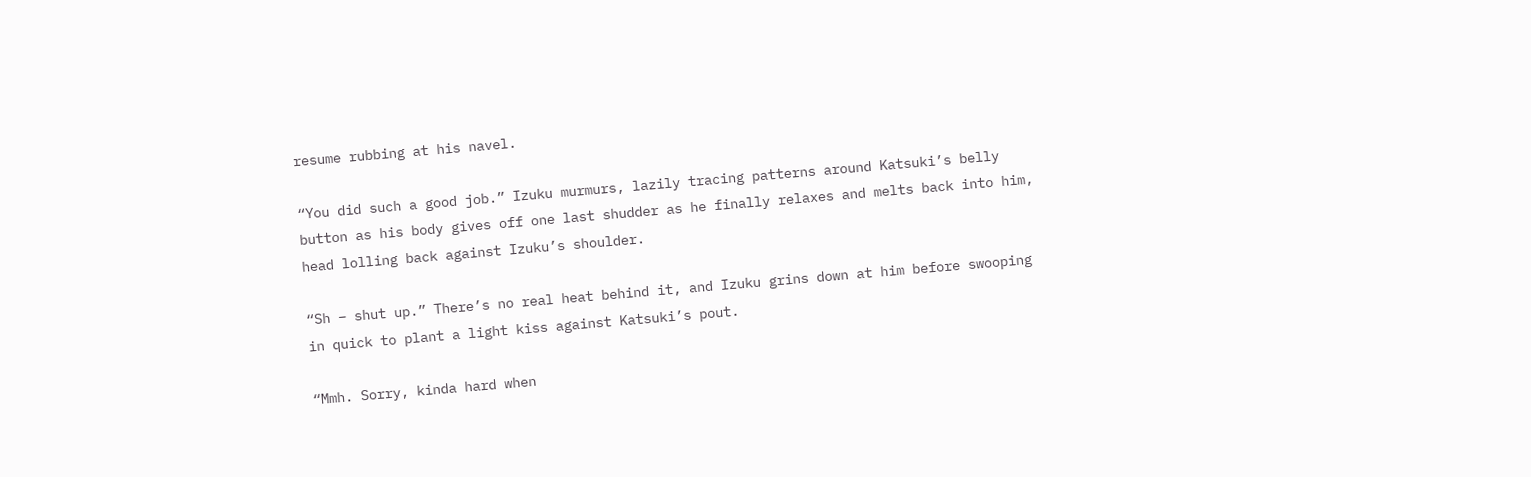resume rubbing at his navel.

“You did such a good job.” Izuku murmurs, lazily tracing patterns around Katsuki’s belly button as his body gives off one last shudder as he finally relaxes and melts back into him, head lolling back against Izuku’s shoulder.

“Sh – shut up.” There’s no real heat behind it, and Izuku grins down at him before swooping in quick to plant a light kiss against Katsuki’s pout.

“Mmh. Sorry, kinda hard when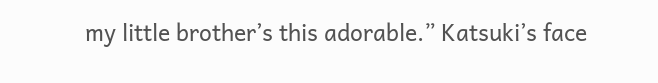my little brother’s this adorable.” Katsuki’s face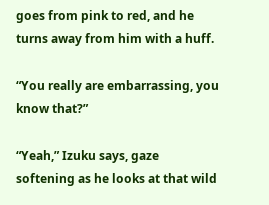goes from pink to red, and he turns away from him with a huff.

“You really are embarrassing, you know that?”

“Yeah,” Izuku says, gaze softening as he looks at that wild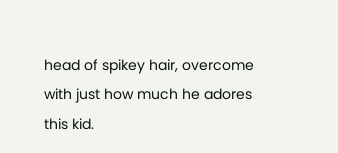head of spikey hair, overcome with just how much he adores this kid.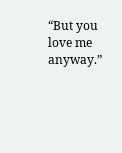“But you love me anyway.”